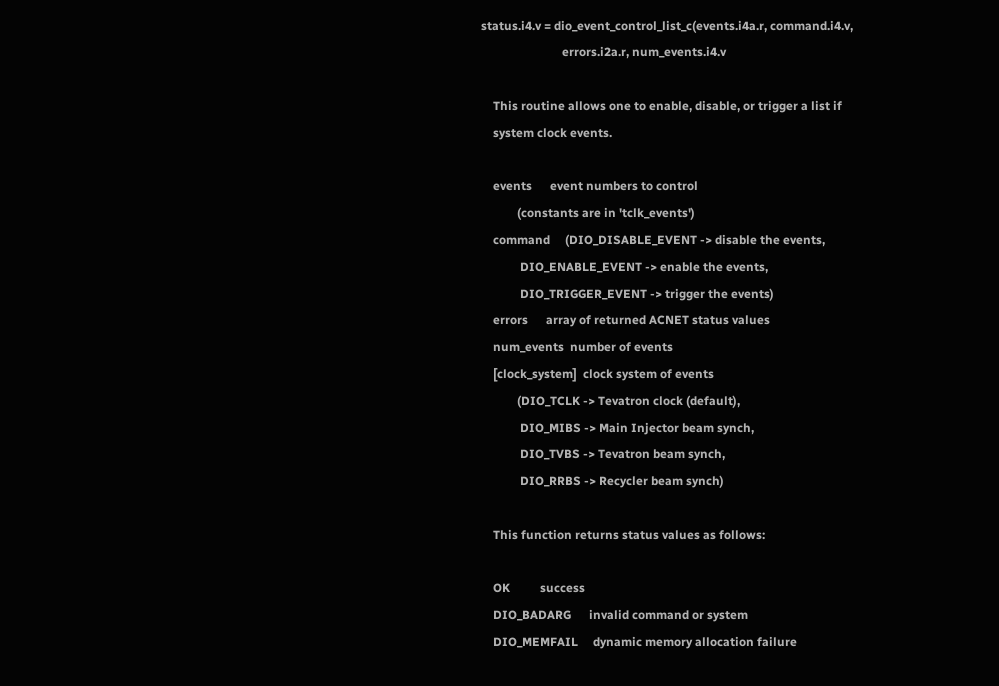status.i4.v = dio_event_control_list_c(events.i4a.r, command.i4.v,
                           errors.i2a.r, num_events.i4.v

    This routine allows one to enable, disable, or trigger a list if
    system clock events.

    events      event numbers to control
            (constants are in 'tclk_events')
    command     (DIO_DISABLE_EVENT -> disable the events,
             DIO_ENABLE_EVENT -> enable the events,
             DIO_TRIGGER_EVENT -> trigger the events)
    errors      array of returned ACNET status values
    num_events  number of events
    [clock_system]  clock system of events
            (DIO_TCLK -> Tevatron clock (default),
             DIO_MIBS -> Main Injector beam synch,
             DIO_TVBS -> Tevatron beam synch,
             DIO_RRBS -> Recycler beam synch)

    This function returns status values as follows:

    OK          success
    DIO_BADARG      invalid command or system
    DIO_MEMFAIL     dynamic memory allocation failure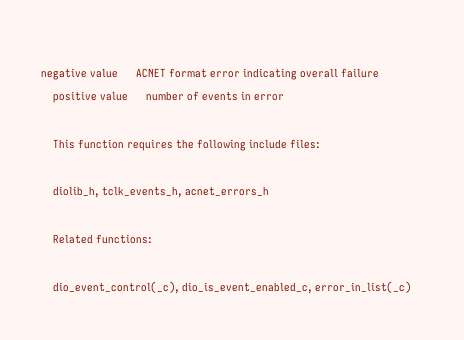negative value      ACNET format error indicating overall failure
    positive value      number of events in error

    This function requires the following include files:

    diolib_h, tclk_events_h, acnet_errors_h

    Related functions:

    dio_event_control(_c), dio_is_event_enabled_c, error_in_list(_c)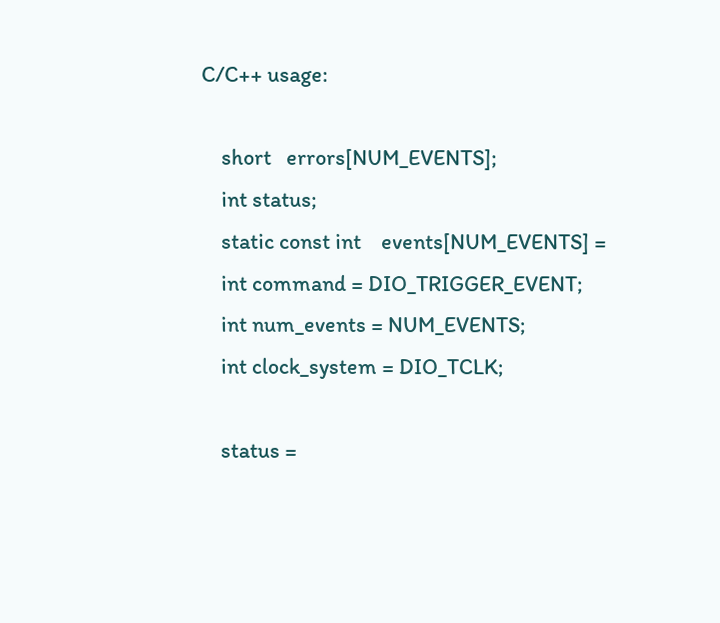C/C++ usage:

    short   errors[NUM_EVENTS];
    int status;
    static const int    events[NUM_EVENTS] =
    int command = DIO_TRIGGER_EVENT;
    int num_events = NUM_EVENTS;
    int clock_system = DIO_TCLK;

    status =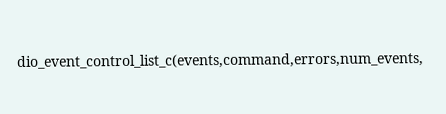dio_event_control_list_c(events,command,errors,num_events,